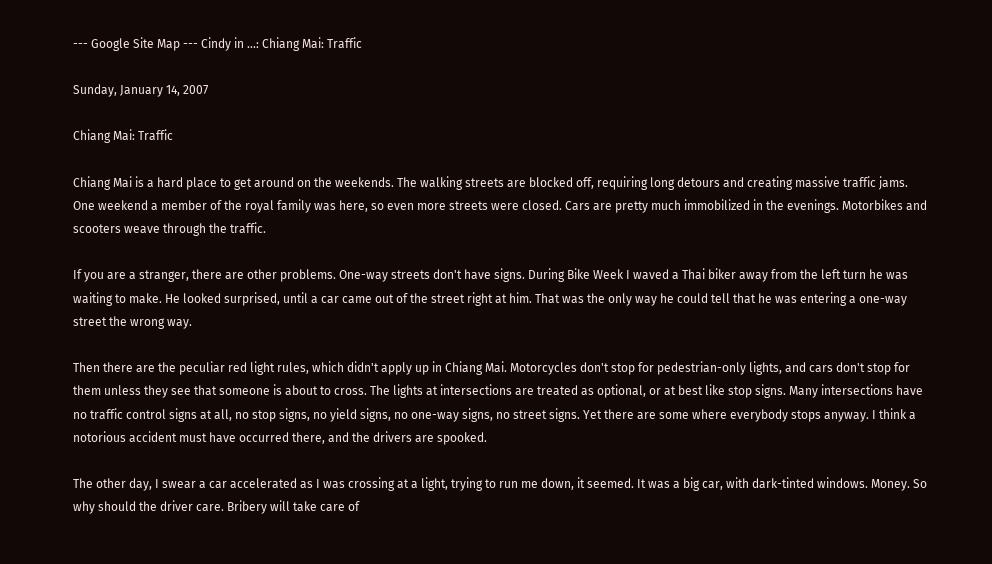--- Google Site Map --- Cindy in ...: Chiang Mai: Traffic

Sunday, January 14, 2007

Chiang Mai: Traffic

Chiang Mai is a hard place to get around on the weekends. The walking streets are blocked off, requiring long detours and creating massive traffic jams. One weekend a member of the royal family was here, so even more streets were closed. Cars are pretty much immobilized in the evenings. Motorbikes and scooters weave through the traffic.

If you are a stranger, there are other problems. One-way streets don't have signs. During Bike Week I waved a Thai biker away from the left turn he was waiting to make. He looked surprised, until a car came out of the street right at him. That was the only way he could tell that he was entering a one-way street the wrong way.

Then there are the peculiar red light rules, which didn't apply up in Chiang Mai. Motorcycles don't stop for pedestrian-only lights, and cars don't stop for them unless they see that someone is about to cross. The lights at intersections are treated as optional, or at best like stop signs. Many intersections have no traffic control signs at all, no stop signs, no yield signs, no one-way signs, no street signs. Yet there are some where everybody stops anyway. I think a notorious accident must have occurred there, and the drivers are spooked.

The other day, I swear a car accelerated as I was crossing at a light, trying to run me down, it seemed. It was a big car, with dark-tinted windows. Money. So why should the driver care. Bribery will take care of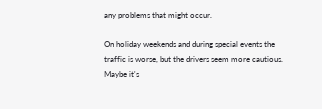any problems that might occur.

On holiday weekends and during special events the traffic is worse, but the drivers seem more cautious. Maybe it's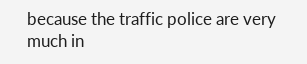because the traffic police are very much in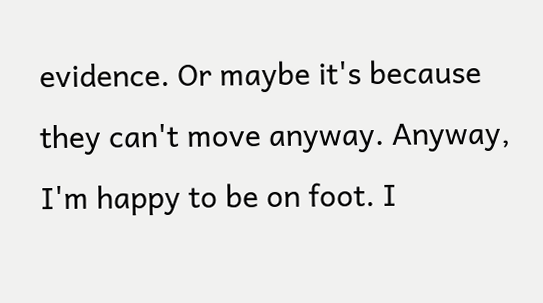evidence. Or maybe it's because they can't move anyway. Anyway, I'm happy to be on foot. I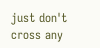just don't cross any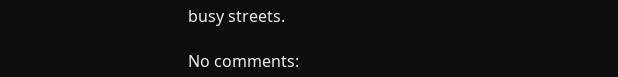busy streets.

No comments: